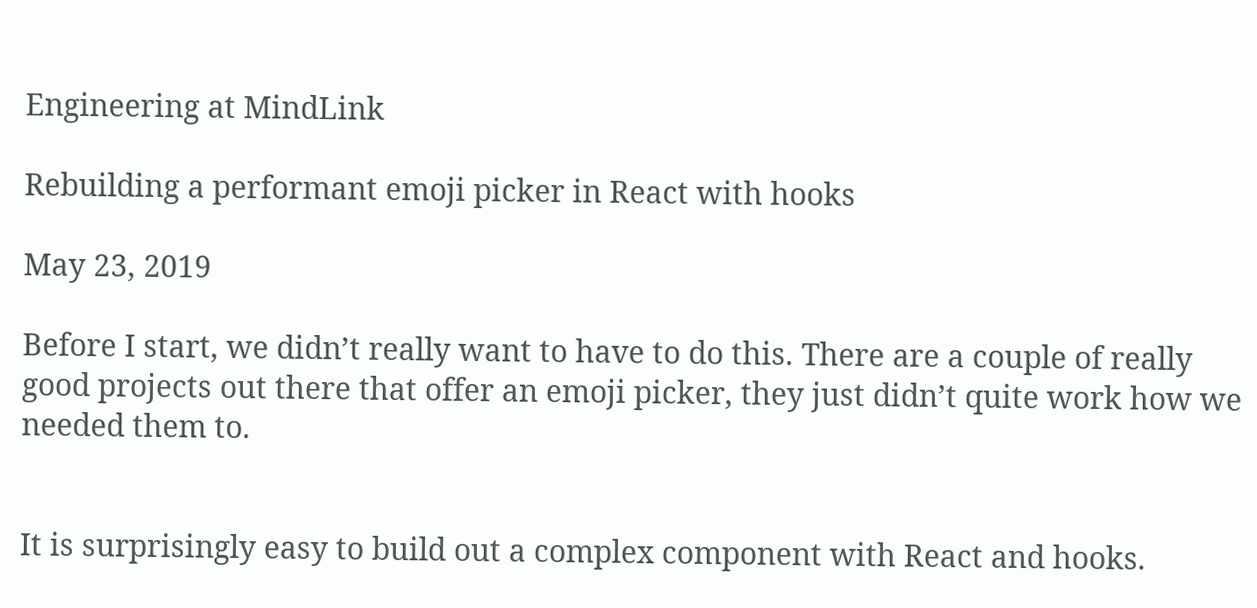Engineering at MindLink

Rebuilding a performant emoji picker in React with hooks

May 23, 2019

Before I start, we didn’t really want to have to do this. There are a couple of really good projects out there that offer an emoji picker, they just didn’t quite work how we needed them to.


It is surprisingly easy to build out a complex component with React and hooks.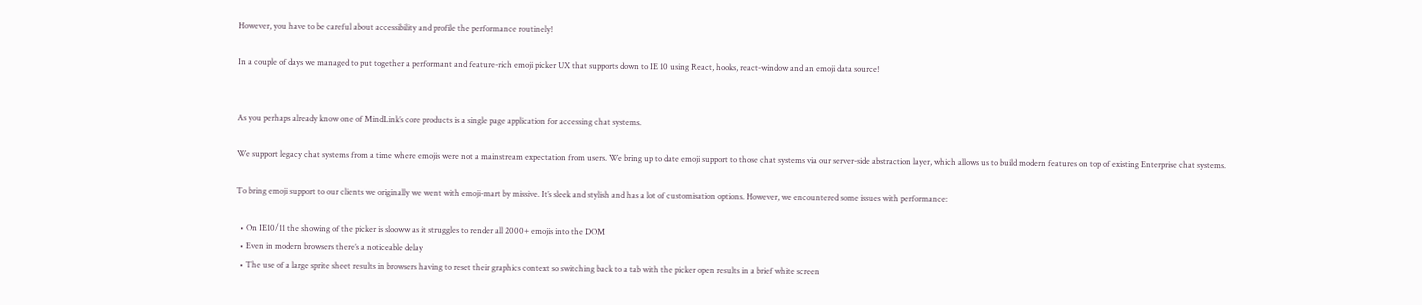However, you have to be careful about accessibility and profile the performance routinely!

In a couple of days we managed to put together a performant and feature-rich emoji picker UX that supports down to IE 10 using React, hooks, react-window and an emoji data source!


As you perhaps already know one of MindLink’s core products is a single page application for accessing chat systems.

We support legacy chat systems from a time where emojis were not a mainstream expectation from users. We bring up to date emoji support to those chat systems via our server-side abstraction layer, which allows us to build modern features on top of existing Enterprise chat systems.

To bring emoji support to our clients we originally we went with emoji-mart by missive. It’s sleek and stylish and has a lot of customisation options. However, we encountered some issues with performance:

  • On IE10/11 the showing of the picker is slooww as it struggles to render all 2000+ emojis into the DOM
  • Even in modern browsers there’s a noticeable delay
  • The use of a large sprite sheet results in browsers having to reset their graphics context so switching back to a tab with the picker open results in a brief white screen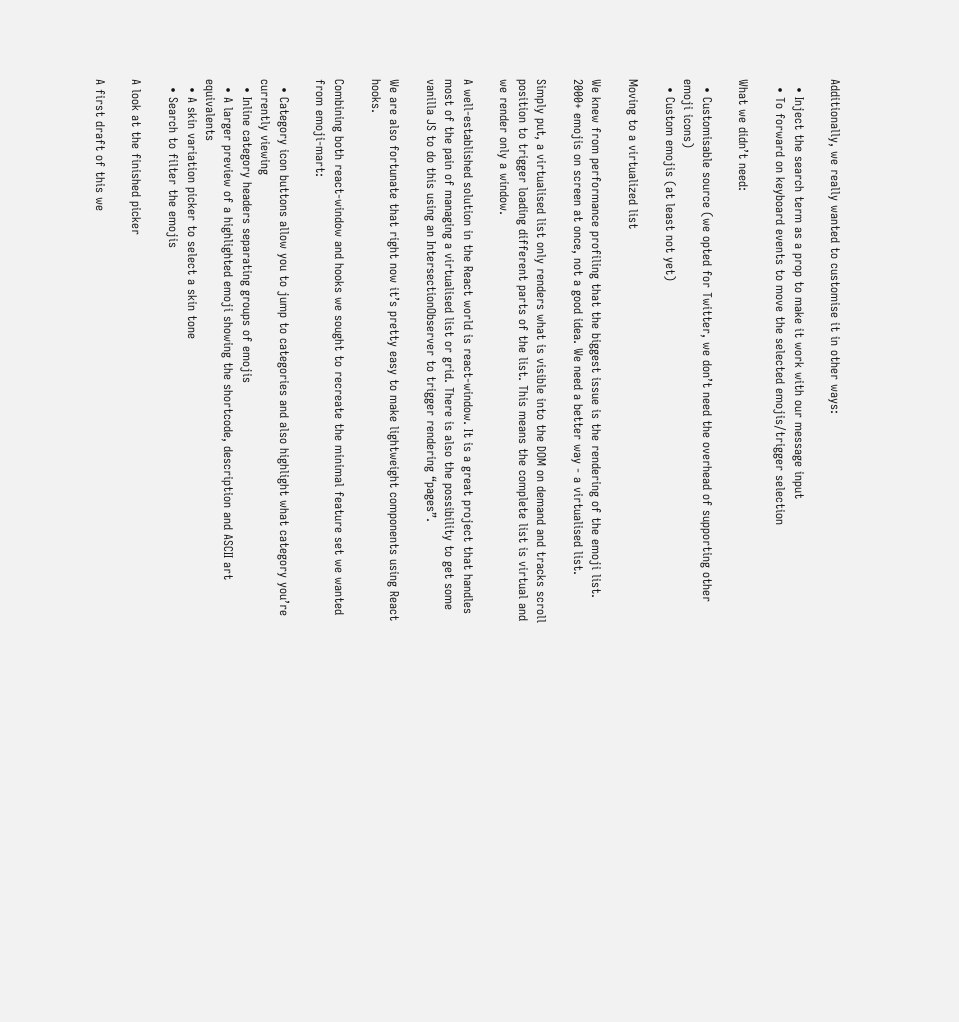Additionally, we really wanted to customise it in other ways:

  • Inject the search term as a prop to make it work with our message input
  • To forward on keyboard events to move the selected emojis/trigger selection

What we didn’t need:

  • Customisable source (we opted for Twitter, we don’t need the overhead of supporting other emoji icons)
  • Custom emojis (at least not yet)

Moving to a virtualized list

We knew from performance profiling that the biggest issue is the rendering of the emoji list. 2000+ emojis on screen at once, not a good idea. We need a better way - a virtualised list.

Simply put, a virtualised list only renders what is visible into the DOM on demand and tracks scroll position to trigger loading different parts of the list. This means the complete list is virtual and we render only a window.

A well-established solution in the React world is react-window. It is a great project that handles most of the pain of managing a virtualised list or grid. There is also the possibility to get some vanilla JS to do this using an IntersectionObserver to trigger rendering “pages”.

We are also fortunate that right now it’s pretty easy to make lightweight components using React hooks.

Combining both react-window and hooks we sought to recreate the minimal feature set we wanted from emoji-mart:

  • Category icon buttons allow you to jump to categories and also highlight what category you’re currently viewing
  • Inline category headers separating groups of emojis
  • A larger preview of a highlighted emoji showing the shortcode, description and ASCII art equivalents
  • A skin variation picker to select a skin tone
  • Search to filter the emojis

A look at the finished picker

A first draft of this we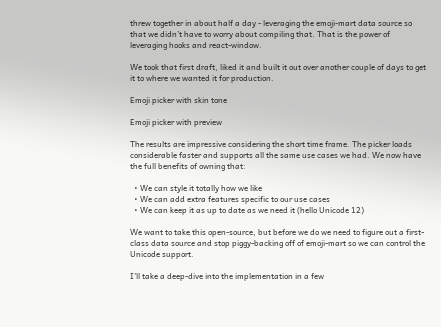threw together in about half a day - leveraging the emoji-mart data source so that we didn’t have to worry about compiling that. That is the power of leveraging hooks and react-window.

We took that first draft, liked it and built it out over another couple of days to get it to where we wanted it for production.

Emoji picker with skin tone

Emoji picker with preview

The results are impressive considering the short time frame. The picker loads considerable faster and supports all the same use cases we had. We now have the full benefits of owning that:

  • We can style it totally how we like
  • We can add extra features specific to our use cases
  • We can keep it as up to date as we need it (hello Unicode 12)

We want to take this open-source, but before we do we need to figure out a first-class data source and stop piggy-backing off of emoji-mart so we can control the Unicode support.

I’ll take a deep-dive into the implementation in a few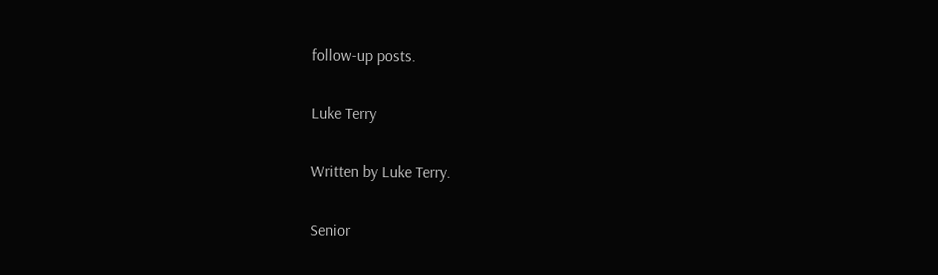follow-up posts.

Luke Terry

Written by Luke Terry.

Senior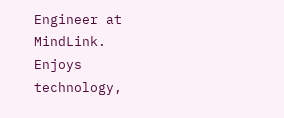Engineer at MindLink. Enjoys technology,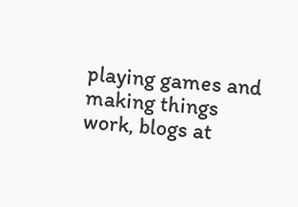playing games and making things work, blogs at